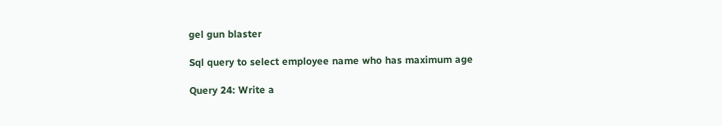gel gun blaster

Sql query to select employee name who has maximum age

Query 24: Write a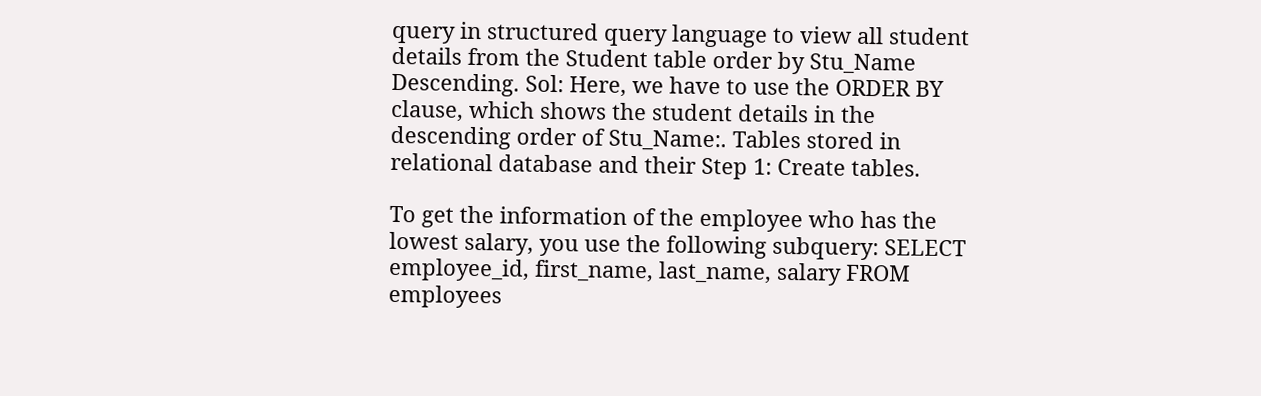query in structured query language to view all student details from the Student table order by Stu_Name Descending. Sol: Here, we have to use the ORDER BY clause, which shows the student details in the descending order of Stu_Name:. Tables stored in relational database and their Step 1: Create tables.

To get the information of the employee who has the lowest salary, you use the following subquery: SELECT employee_id, first_name, last_name, salary FROM employees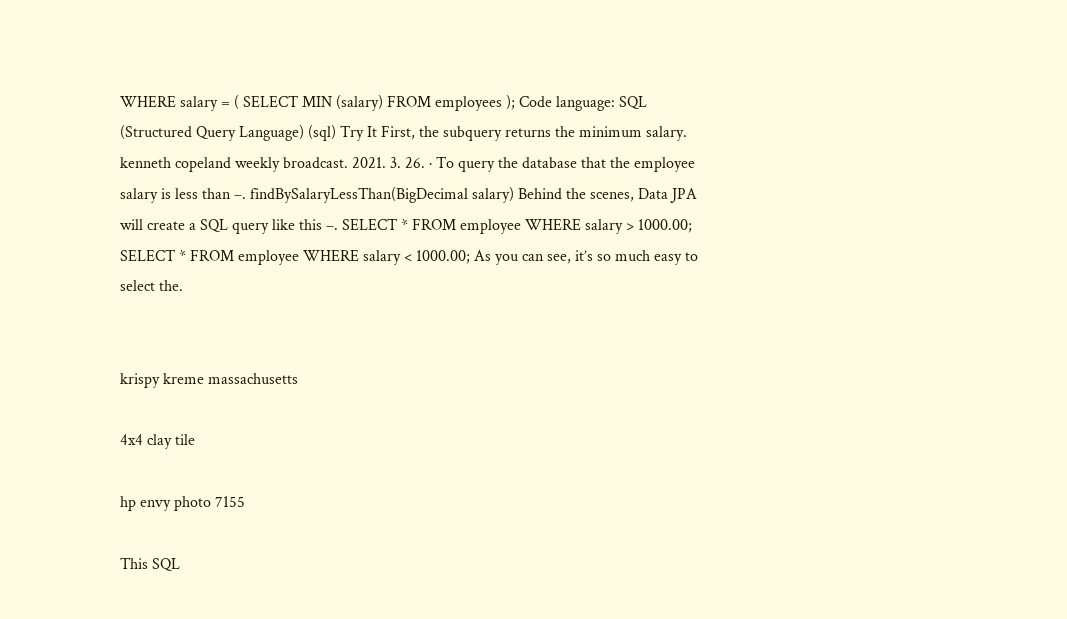WHERE salary = ( SELECT MIN (salary) FROM employees ); Code language: SQL (Structured Query Language) (sql) Try It First, the subquery returns the minimum salary. kenneth copeland weekly broadcast. 2021. 3. 26. · To query the database that the employee salary is less than –. findBySalaryLessThan(BigDecimal salary) Behind the scenes, Data JPA will create a SQL query like this –. SELECT * FROM employee WHERE salary > 1000.00; SELECT * FROM employee WHERE salary < 1000.00; As you can see, it’s so much easy to select the.


krispy kreme massachusetts

4x4 clay tile

hp envy photo 7155

This SQL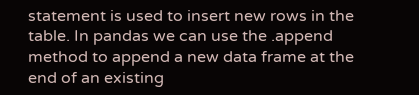statement is used to insert new rows in the table. In pandas we can use the .append method to append a new data frame at the end of an existing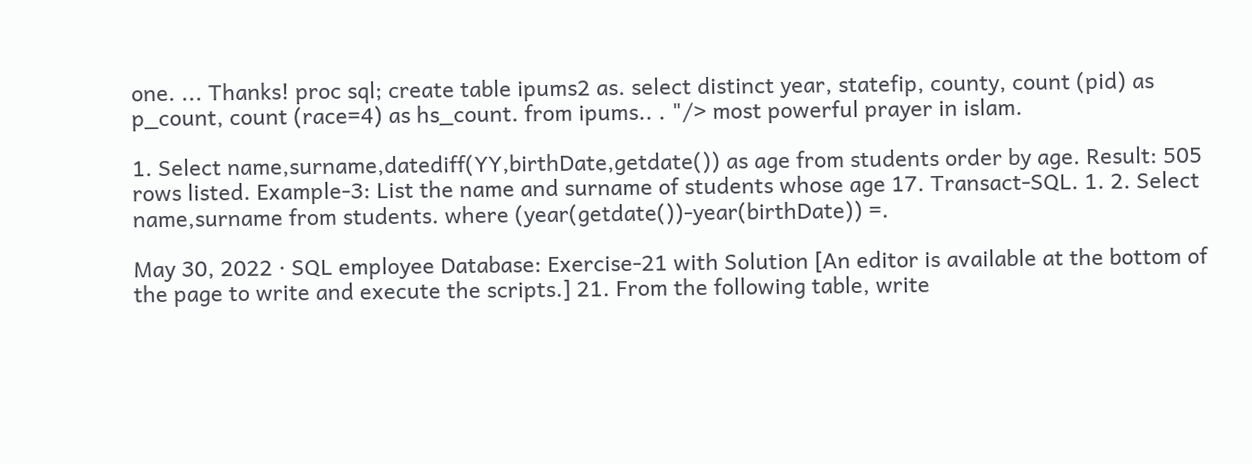one. ... Thanks! proc sql; create table ipums2 as. select distinct year, statefip, county, count (pid) as p_count, count (race=4) as hs_count. from ipums.. . "/> most powerful prayer in islam.

1. Select name,surname,datediff(YY,birthDate,getdate()) as age from students order by age. Result: 505 rows listed. Example-3: List the name and surname of students whose age 17. Transact-SQL. 1. 2. Select name,surname from students. where (year(getdate())-year(birthDate)) =.

May 30, 2022 · SQL employee Database: Exercise-21 with Solution [An editor is available at the bottom of the page to write and execute the scripts.] 21. From the following table, write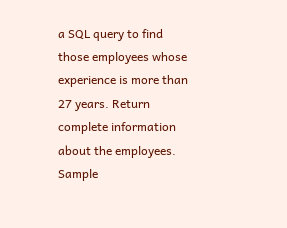a SQL query to find those employees whose experience is more than 27 years. Return complete information about the employees. Sample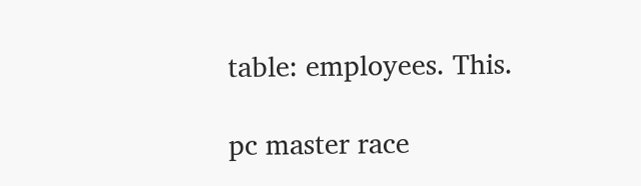table: employees. This.

pc master race